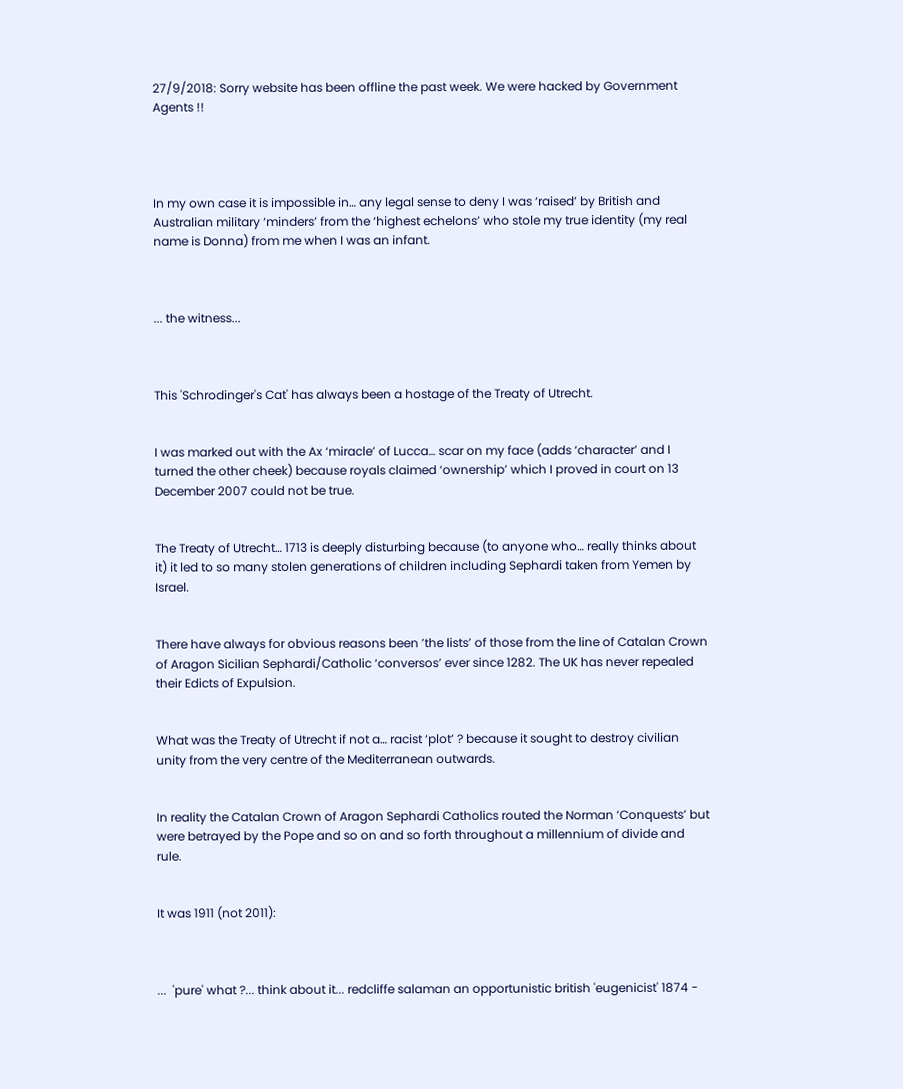27/9/2018: Sorry website has been offline the past week. We were hacked by Government Agents !!




In my own case it is impossible in… any legal sense to deny I was ‘raised’ by British and Australian military ‘minders’ from the ‘highest echelons’ who stole my true identity (my real name is Donna) from me when I was an infant.



... the witness...



This 'Schrodinger's Cat' has always been a hostage of the Treaty of Utrecht.


I was marked out with the Ax ‘miracle’ of Lucca… scar on my face (adds ‘character’ and I turned the other cheek) because royals claimed ‘ownership’ which I proved in court on 13 December 2007 could not be true.


The Treaty of Utrecht… 1713 is deeply disturbing because (to anyone who… really thinks about it) it led to so many stolen generations of children including Sephardi taken from Yemen by Israel.


There have always for obvious reasons been ’the lists’ of those from the line of Catalan Crown of Aragon Sicilian Sephardi/Catholic ‘conversos’ ever since 1282. The UK has never repealed their Edicts of Expulsion.


What was the Treaty of Utrecht if not a… racist ‘plot’ ? because it sought to destroy civilian unity from the very centre of the Mediterranean outwards.


In reality the Catalan Crown of Aragon Sephardi Catholics routed the Norman ‘Conquests’ but were betrayed by the Pope and so on and so forth throughout a millennium of divide and rule.


It was 1911 (not 2011):



...  'pure' what ?... think about it... redcliffe salaman an opportunistic british 'eugenicist' 1874 -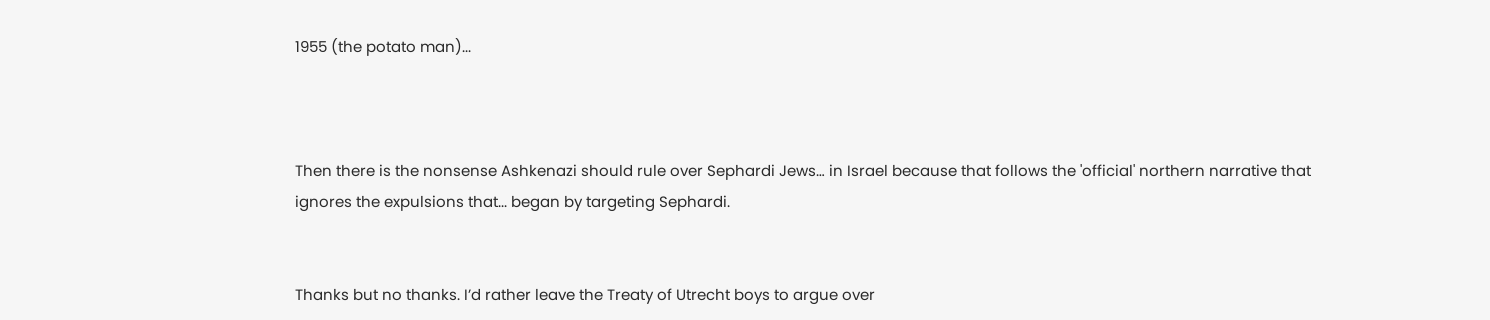1955 (the potato man)...



Then there is the nonsense Ashkenazi should rule over Sephardi Jews… in Israel because that follows the 'official' northern narrative that ignores the expulsions that... began by targeting Sephardi.


Thanks but no thanks. I’d rather leave the Treaty of Utrecht boys to argue over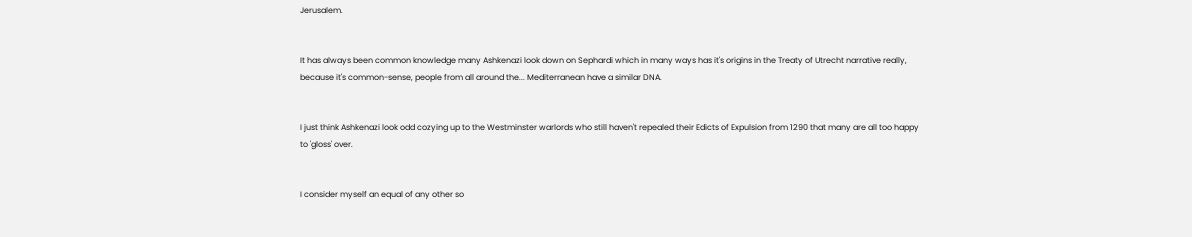Jerusalem.


It has always been common knowledge many Ashkenazi look down on Sephardi which in many ways has it's origins in the Treaty of Utrecht narrative really, because it's common-sense, people from all around the... Mediterranean have a similar DNA.


I just think Ashkenazi look odd cozying up to the Westminster warlords who still haven't repealed their Edicts of Expulsion from 1290 that many are all too happy to 'gloss' over.


I consider myself an equal of any other so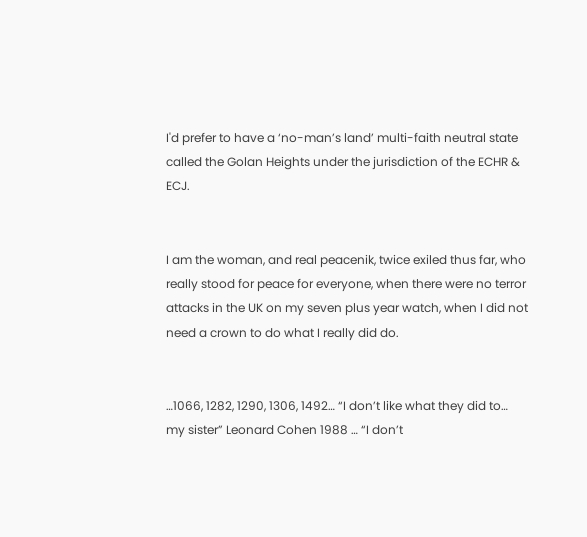I'd prefer to have a ‘no-man’s land’ multi-faith neutral state called the Golan Heights under the jurisdiction of the ECHR & ECJ.


I am the woman, and real peacenik, twice exiled thus far, who really stood for peace for everyone, when there were no terror attacks in the UK on my seven plus year watch, when I did not need a crown to do what I really did do.


…1066, 1282, 1290, 1306, 1492… “I don’t like what they did to… my sister” Leonard Cohen 1988 … “I don’t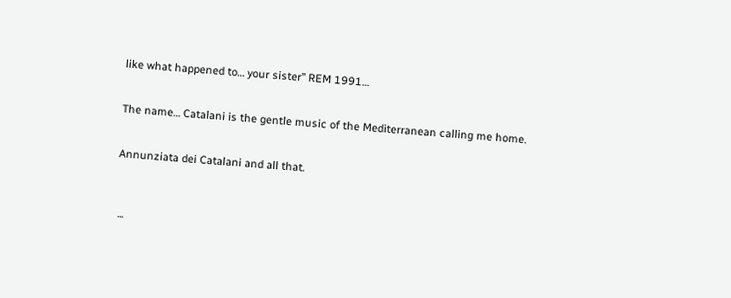like what happened to… your sister” REM 1991…


The name… Catalani is the gentle music of the Mediterranean calling me home.


Annunziata dei Catalani and all that.



 ...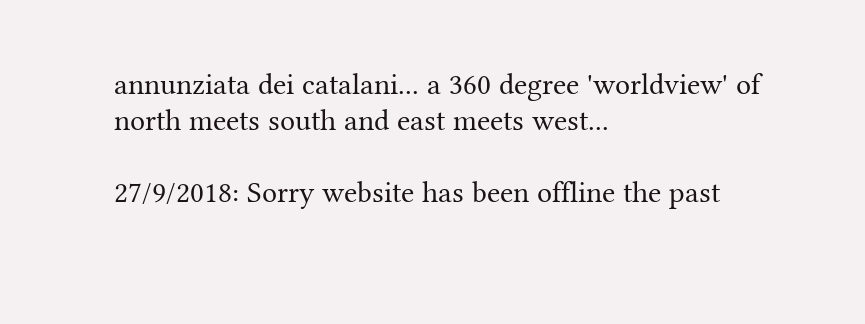annunziata dei catalani... a 360 degree 'worldview' of north meets south and east meets west...

27/9/2018: Sorry website has been offline the past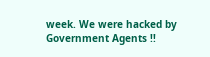week. We were hacked by Government Agents !!